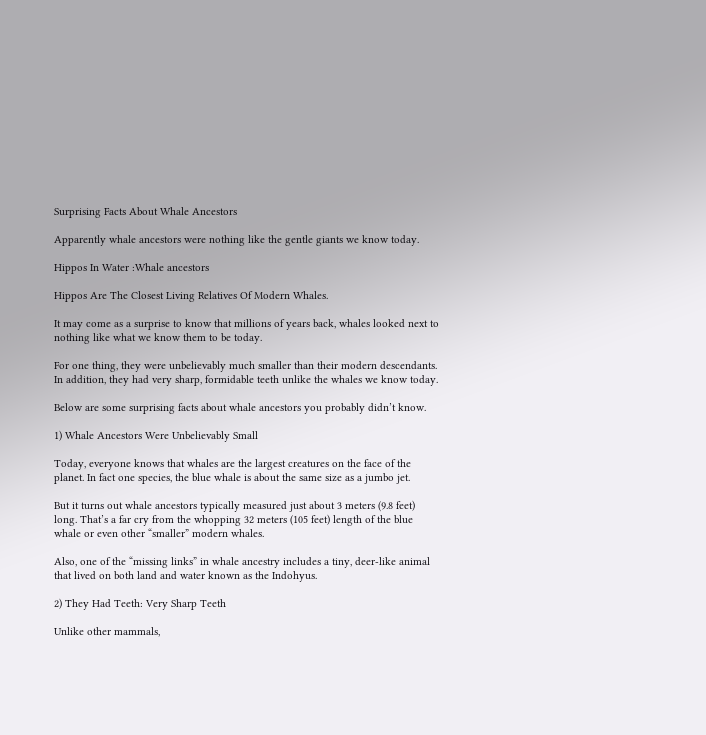Surprising Facts About Whale Ancestors

Apparently whale ancestors were nothing like the gentle giants we know today.

Hippos In Water :Whale ancestors

Hippos Are The Closest Living Relatives Of Modern Whales.

It may come as a surprise to know that millions of years back, whales looked next to nothing like what we know them to be today.

For one thing, they were unbelievably much smaller than their modern descendants. In addition, they had very sharp, formidable teeth unlike the whales we know today.

Below are some surprising facts about whale ancestors you probably didn’t know.

1) Whale Ancestors Were Unbelievably Small

Today, everyone knows that whales are the largest creatures on the face of the planet. In fact one species, the blue whale is about the same size as a jumbo jet.

But it turns out whale ancestors typically measured just about 3 meters (9.8 feet) long. That’s a far cry from the whopping 32 meters (105 feet) length of the blue whale or even other “smaller” modern whales.

Also, one of the “missing links” in whale ancestry includes a tiny, deer-like animal that lived on both land and water known as the Indohyus.

2) They Had Teeth: Very Sharp Teeth

Unlike other mammals,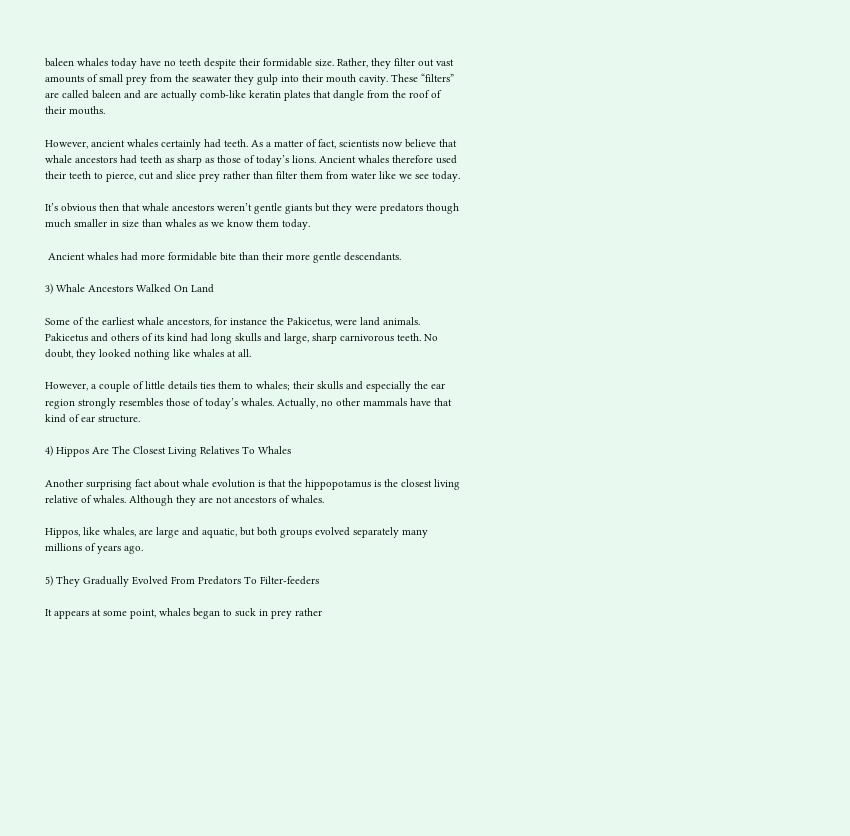baleen whales today have no teeth despite their formidable size. Rather, they filter out vast amounts of small prey from the seawater they gulp into their mouth cavity. These “filters” are called baleen and are actually comb-like keratin plates that dangle from the roof of their mouths.

However, ancient whales certainly had teeth. As a matter of fact, scientists now believe that whale ancestors had teeth as sharp as those of today’s lions. Ancient whales therefore used their teeth to pierce, cut and slice prey rather than filter them from water like we see today.

It’s obvious then that whale ancestors weren’t gentle giants but they were predators though much smaller in size than whales as we know them today.

 Ancient whales had more formidable bite than their more gentle descendants.

3) Whale Ancestors Walked On Land

Some of the earliest whale ancestors, for instance the Pakicetus, were land animals. Pakicetus and others of its kind had long skulls and large, sharp carnivorous teeth. No doubt, they looked nothing like whales at all.

However, a couple of little details ties them to whales; their skulls and especially the ear region strongly resembles those of today’s whales. Actually, no other mammals have that kind of ear structure.

4) Hippos Are The Closest Living Relatives To Whales

Another surprising fact about whale evolution is that the hippopotamus is the closest living relative of whales. Although they are not ancestors of whales.

Hippos, like whales, are large and aquatic, but both groups evolved separately many millions of years ago.

5) They Gradually Evolved From Predators To Filter-feeders

It appears at some point, whales began to suck in prey rather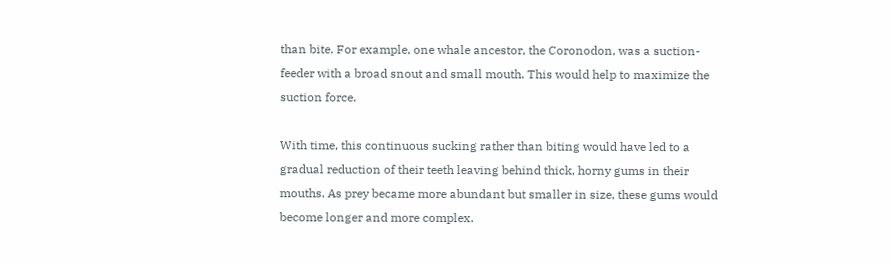than bite. For example, one whale ancestor, the Coronodon, was a suction-feeder with a broad snout and small mouth. This would help to maximize the suction force.

With time, this continuous sucking rather than biting would have led to a gradual reduction of their teeth leaving behind thick, horny gums in their mouths. As prey became more abundant but smaller in size, these gums would become longer and more complex.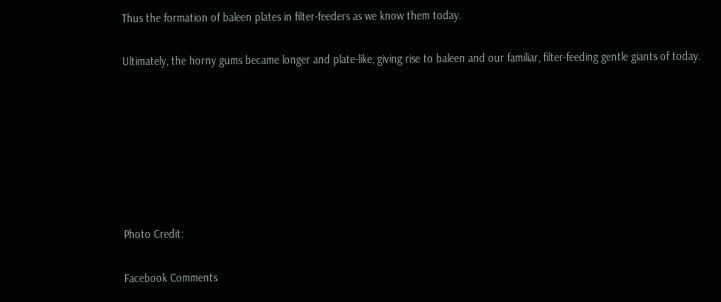Thus the formation of baleen plates in filter-feeders as we know them today.

Ultimately, the horny gums became longer and plate-like, giving rise to baleen and our familiar, filter-feeding gentle giants of today.







Photo Credit:

Facebook Comments